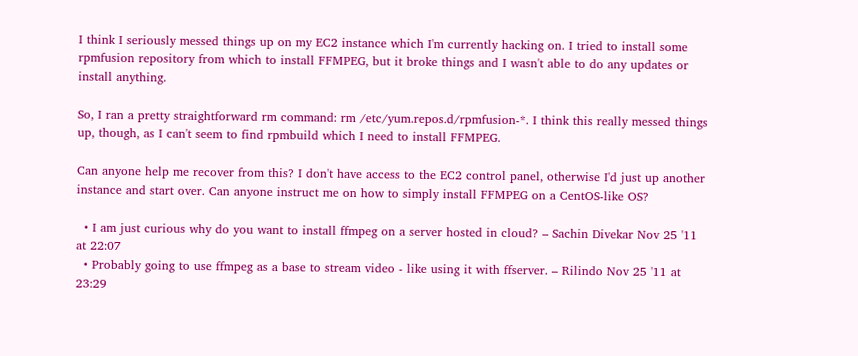I think I seriously messed things up on my EC2 instance which I'm currently hacking on. I tried to install some rpmfusion repository from which to install FFMPEG, but it broke things and I wasn't able to do any updates or install anything.

So, I ran a pretty straightforward rm command: rm /etc/yum.repos.d/rpmfusion-*. I think this really messed things up, though, as I can't seem to find rpmbuild which I need to install FFMPEG.

Can anyone help me recover from this? I don't have access to the EC2 control panel, otherwise I'd just up another instance and start over. Can anyone instruct me on how to simply install FFMPEG on a CentOS-like OS?

  • I am just curious why do you want to install ffmpeg on a server hosted in cloud? – Sachin Divekar Nov 25 '11 at 22:07
  • Probably going to use ffmpeg as a base to stream video - like using it with ffserver. – Rilindo Nov 25 '11 at 23:29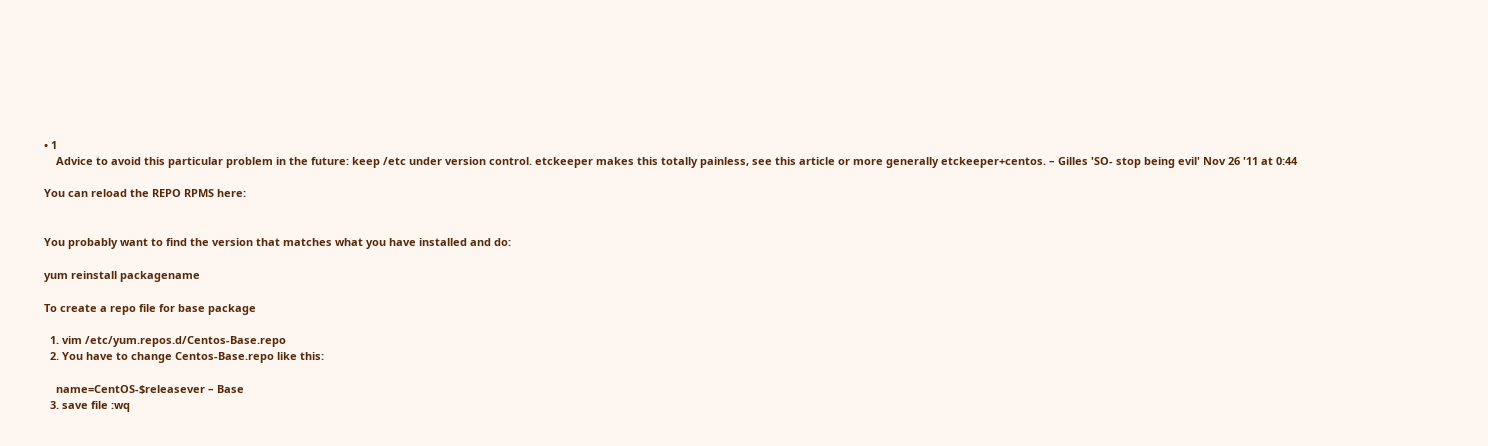• 1
    Advice to avoid this particular problem in the future: keep /etc under version control. etckeeper makes this totally painless, see this article or more generally etckeeper+centos. – Gilles 'SO- stop being evil' Nov 26 '11 at 0:44

You can reload the REPO RPMS here:


You probably want to find the version that matches what you have installed and do:

yum reinstall packagename

To create a repo file for base package

  1. vim /etc/yum.repos.d/Centos-Base.repo
  2. You have to change Centos-Base.repo like this:

    name=CentOS-$releasever – Base
  3. save file :wq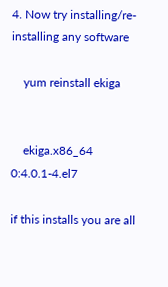4. Now try installing/re-installing any software

    yum reinstall ekiga


    ekiga.x86_64 0:4.0.1-4.el7

if this installs you are all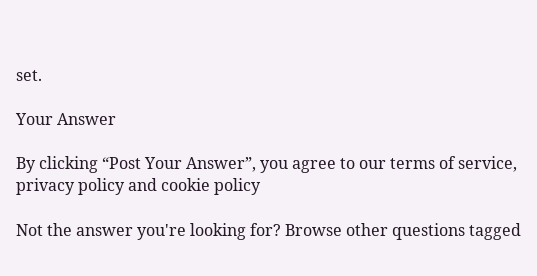set.

Your Answer

By clicking “Post Your Answer”, you agree to our terms of service, privacy policy and cookie policy

Not the answer you're looking for? Browse other questions tagged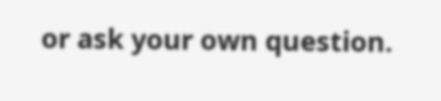or ask your own question.